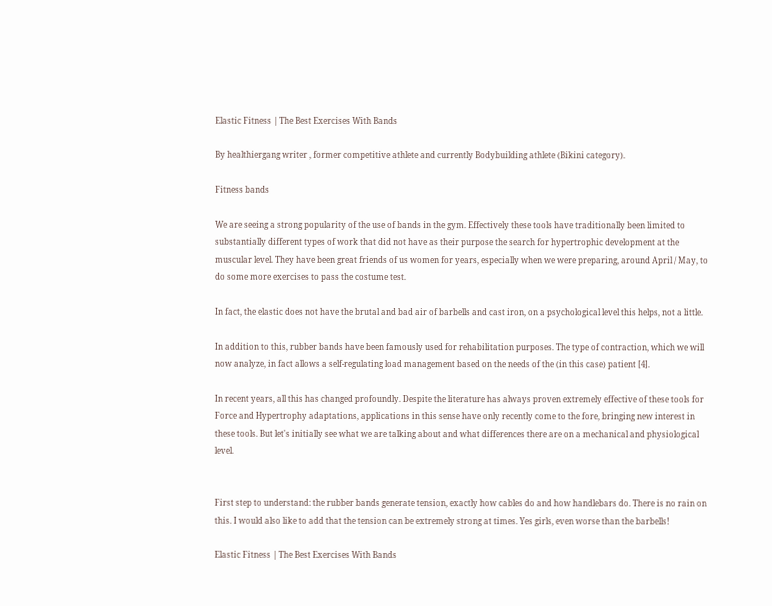Elastic Fitness | The Best Exercises With Bands

By healthiergang writer , former competitive athlete and currently Bodybuilding athlete (Bikini category).

Fitness bands

We are seeing a strong popularity of the use of bands in the gym. Effectively these tools have traditionally been limited to substantially different types of work that did not have as their purpose the search for hypertrophic development at the muscular level. They have been great friends of us women for years, especially when we were preparing, around April / May, to do some more exercises to pass the costume test.

In fact, the elastic does not have the brutal and bad air of barbells and cast iron, on a psychological level this helps, not a little.

In addition to this, rubber bands have been famously used for rehabilitation purposes. The type of contraction, which we will now analyze, in fact allows a self-regulating load management based on the needs of the (in this case) patient [4].

In recent years, all this has changed profoundly. Despite the literature has always proven extremely effective of these tools for Force and Hypertrophy adaptations, applications in this sense have only recently come to the fore, bringing new interest in these tools. But let's initially see what we are talking about and what differences there are on a mechanical and physiological level.


First step to understand: the rubber bands generate tension, exactly how cables do and how handlebars do. There is no rain on this. I would also like to add that the tension can be extremely strong at times. Yes girls, even worse than the barbells!

Elastic Fitness | The Best Exercises With Bands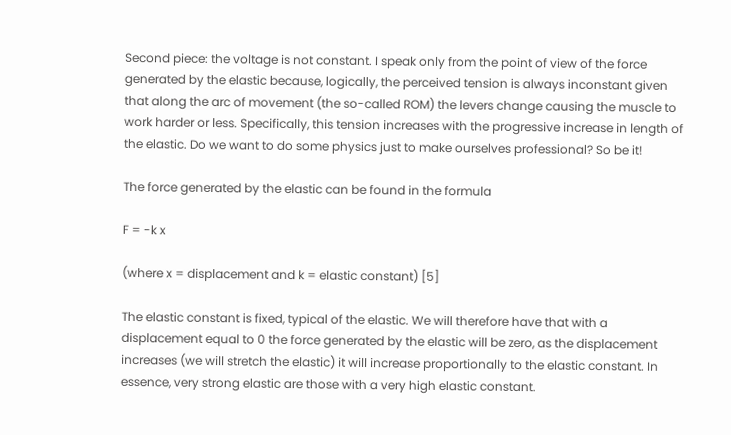Second piece: the voltage is not constant. I speak only from the point of view of the force generated by the elastic because, logically, the perceived tension is always inconstant given that along the arc of movement (the so-called ROM) the levers change causing the muscle to work harder or less. Specifically, this tension increases with the progressive increase in length of the elastic. Do we want to do some physics just to make ourselves professional? So be it!

The force generated by the elastic can be found in the formula

F = -k x

(where x = displacement and k = elastic constant) [5]

The elastic constant is fixed, typical of the elastic. We will therefore have that with a displacement equal to 0 the force generated by the elastic will be zero, as the displacement increases (we will stretch the elastic) it will increase proportionally to the elastic constant. In essence, very strong elastic are those with a very high elastic constant.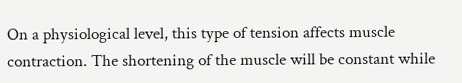On a physiological level, this type of tension affects muscle contraction. The shortening of the muscle will be constant while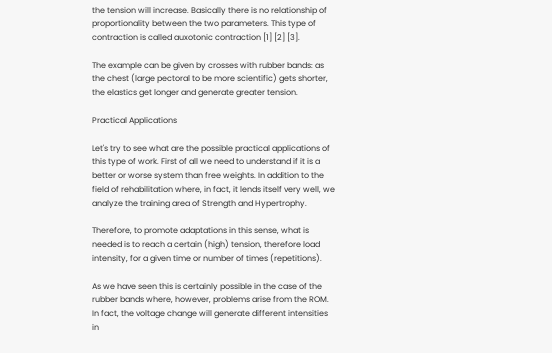the tension will increase. Basically there is no relationship of proportionality between the two parameters. This type of contraction is called auxotonic contraction [1] [2] [3].

The example can be given by crosses with rubber bands: as the chest (large pectoral to be more scientific) gets shorter, the elastics get longer and generate greater tension.

Practical Applications

Let's try to see what are the possible practical applications of this type of work. First of all we need to understand if it is a better or worse system than free weights. In addition to the field of rehabilitation where, in fact, it lends itself very well, we analyze the training area of Strength and Hypertrophy.

Therefore, to promote adaptations in this sense, what is needed is to reach a certain (high) tension, therefore load intensity, for a given time or number of times (repetitions).

As we have seen this is certainly possible in the case of the rubber bands where, however, problems arise from the ROM. In fact, the voltage change will generate different intensities in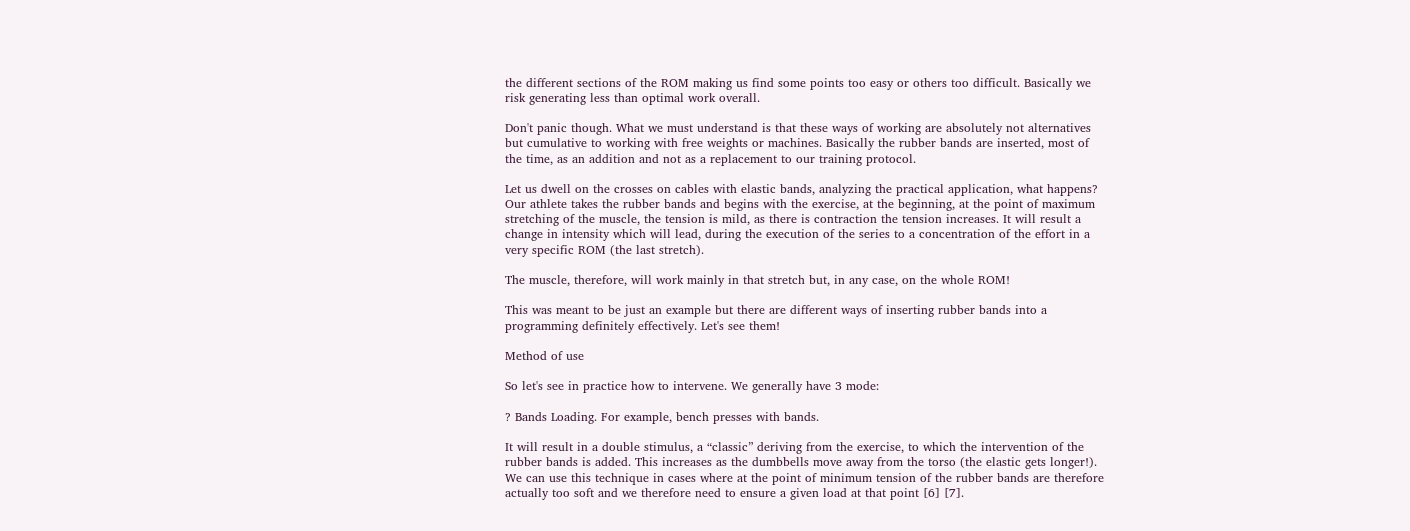the different sections of the ROM making us find some points too easy or others too difficult. Basically we risk generating less than optimal work overall.

Don't panic though. What we must understand is that these ways of working are absolutely not alternatives but cumulative to working with free weights or machines. Basically the rubber bands are inserted, most of the time, as an addition and not as a replacement to our training protocol.

Let us dwell on the crosses on cables with elastic bands, analyzing the practical application, what happens? Our athlete takes the rubber bands and begins with the exercise, at the beginning, at the point of maximum stretching of the muscle, the tension is mild, as there is contraction the tension increases. It will result a change in intensity which will lead, during the execution of the series to a concentration of the effort in a very specific ROM (the last stretch).

The muscle, therefore, will work mainly in that stretch but, in any case, on the whole ROM!

This was meant to be just an example but there are different ways of inserting rubber bands into a programming definitely effectively. Let's see them!

Method of use

So let's see in practice how to intervene. We generally have 3 mode:

? Bands Loading. For example, bench presses with bands.

It will result in a double stimulus, a “classic” deriving from the exercise, to which the intervention of the rubber bands is added. This increases as the dumbbells move away from the torso (the elastic gets longer!). We can use this technique in cases where at the point of minimum tension of the rubber bands are therefore actually too soft and we therefore need to ensure a given load at that point [6] [7].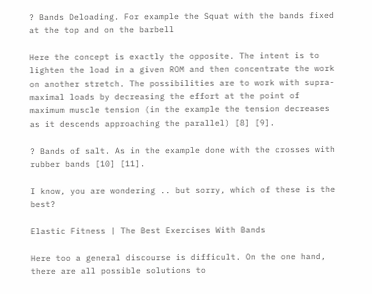? Bands Deloading. For example the Squat with the bands fixed at the top and on the barbell

Here the concept is exactly the opposite. The intent is to lighten the load in a given ROM and then concentrate the work on another stretch. The possibilities are to work with supra-maximal loads by decreasing the effort at the point of maximum muscle tension (in the example the tension decreases as it descends approaching the parallel) [8] [9].

? Bands of salt. As in the example done with the crosses with rubber bands [10] [11].

I know, you are wondering .. but sorry, which of these is the best?

Elastic Fitness | The Best Exercises With Bands

Here too a general discourse is difficult. On the one hand, there are all possible solutions to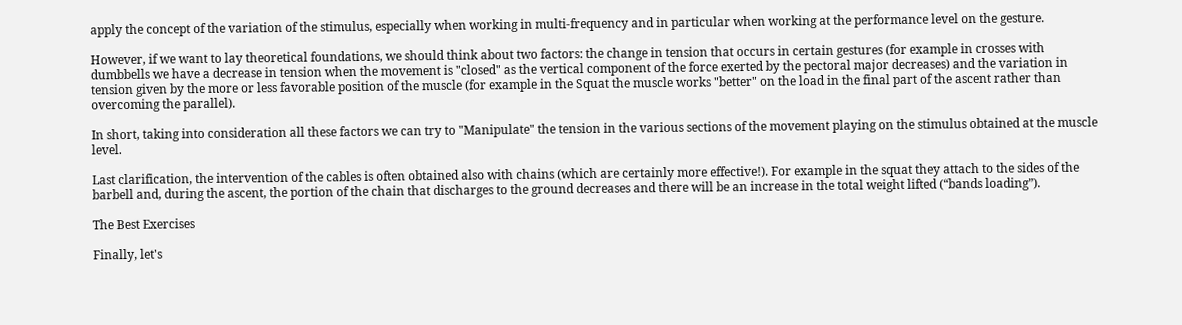apply the concept of the variation of the stimulus, especially when working in multi-frequency and in particular when working at the performance level on the gesture.

However, if we want to lay theoretical foundations, we should think about two factors: the change in tension that occurs in certain gestures (for example in crosses with dumbbells we have a decrease in tension when the movement is "closed" as the vertical component of the force exerted by the pectoral major decreases) and the variation in tension given by the more or less favorable position of the muscle (for example in the Squat the muscle works "better" on the load in the final part of the ascent rather than overcoming the parallel).

In short, taking into consideration all these factors we can try to "Manipulate" the tension in the various sections of the movement playing on the stimulus obtained at the muscle level.

Last clarification, the intervention of the cables is often obtained also with chains (which are certainly more effective!). For example in the squat they attach to the sides of the barbell and, during the ascent, the portion of the chain that discharges to the ground decreases and there will be an increase in the total weight lifted (“bands loading”).

The Best Exercises

Finally, let's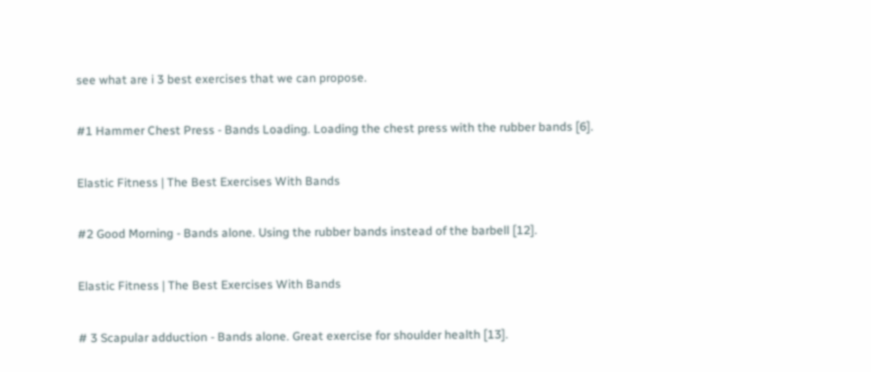see what are i 3 best exercises that we can propose.

#1 Hammer Chest Press - Bands Loading. Loading the chest press with the rubber bands [6].

Elastic Fitness | The Best Exercises With Bands

#2 Good Morning - Bands alone. Using the rubber bands instead of the barbell [12].

Elastic Fitness | The Best Exercises With Bands

# 3 Scapular adduction - Bands alone. Great exercise for shoulder health [13].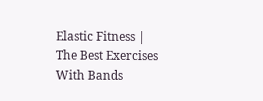Elastic Fitness | The Best Exercises With Bands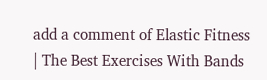add a comment of Elastic Fitness | The Best Exercises With Bands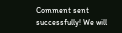Comment sent successfully! We will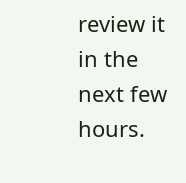review it in the next few hours.